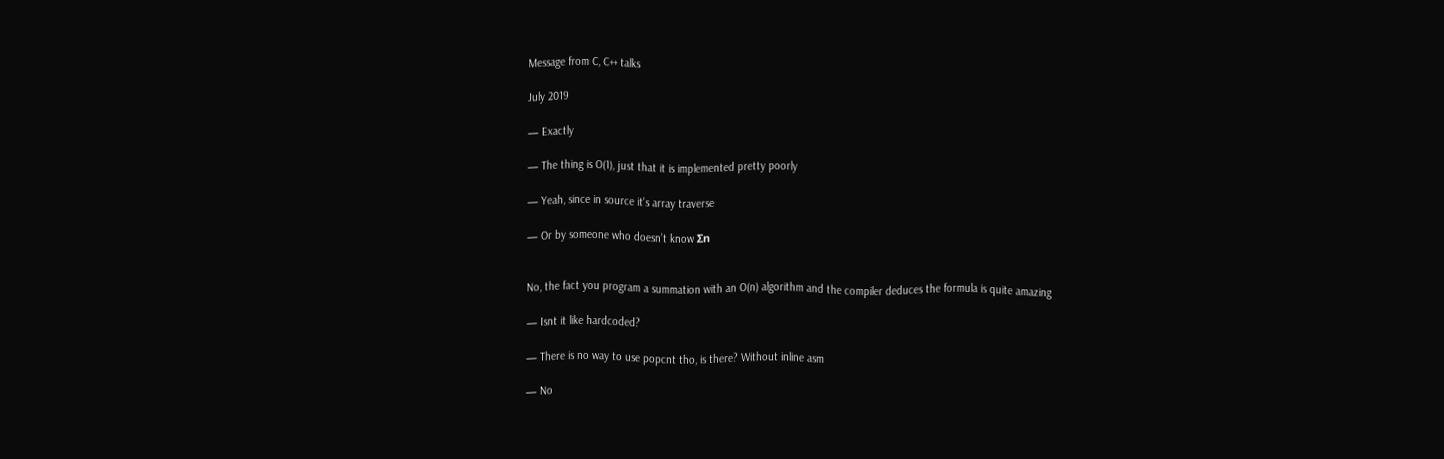Message from C, C++ talks

July 2019

— Exactly

— The thing is O(1), just that it is implemented pretty poorly

— Yeah, since in source it's array traverse

— Or by someone who doesn’t know Σn


No, the fact you program a summation with an O(n) algorithm and the compiler deduces the formula is quite amazing

— Isnt it like hardcoded?

— There is no way to use popcnt tho, is there? Without inline asm

— No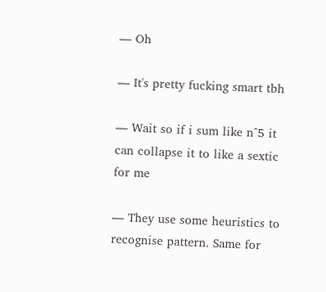— Oh

— It's pretty fucking smart tbh

— Wait so if i sum like n^5 it can collapse it to like a sextic for me

— They use some heuristics to recognise pattern. Same for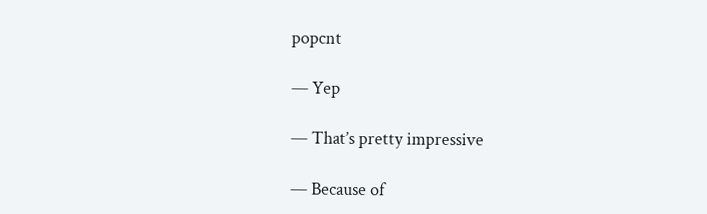popcnt

— Yep

— That’s pretty impressive

— Because of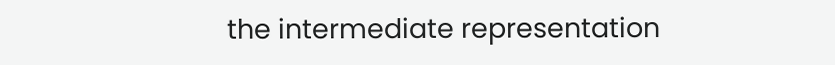the intermediate representation